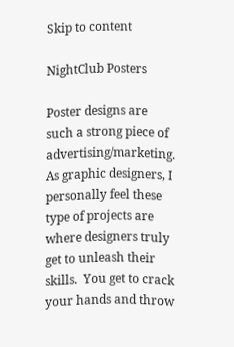Skip to content

NightClub Posters

Poster designs are such a strong piece of advertising/marketing. As graphic designers, I personally feel these type of projects are where designers truly get to unleash their skills.  You get to crack your hands and throw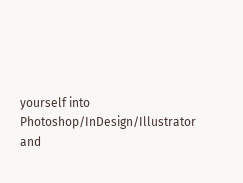yourself into Photoshop/InDesign/Illustrator and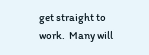get straight to work.  Many will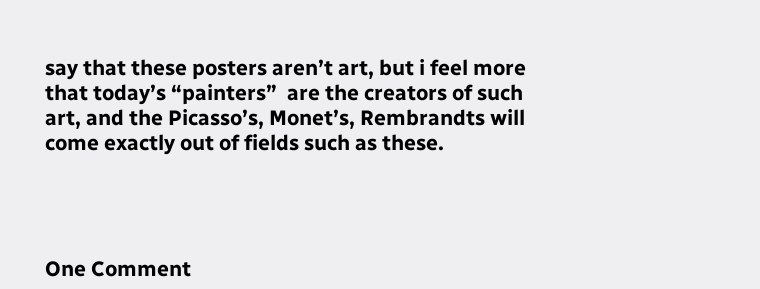say that these posters aren’t art, but i feel more that today’s “painters”  are the creators of such art, and the Picasso’s, Monet’s, Rembrandts will come exactly out of fields such as these.




One Comment